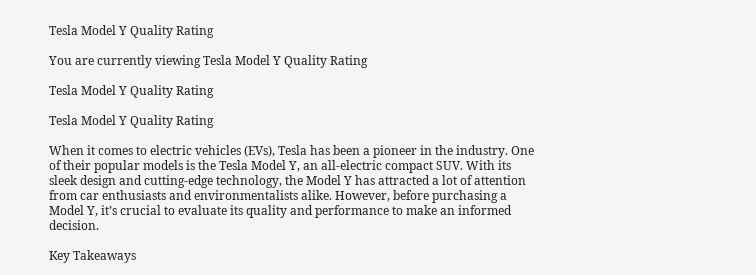Tesla Model Y Quality Rating

You are currently viewing Tesla Model Y Quality Rating

Tesla Model Y Quality Rating

Tesla Model Y Quality Rating

When it comes to electric vehicles (EVs), Tesla has been a pioneer in the industry. One of their popular models is the Tesla Model Y, an all-electric compact SUV. With its sleek design and cutting-edge technology, the Model Y has attracted a lot of attention from car enthusiasts and environmentalists alike. However, before purchasing a Model Y, it’s crucial to evaluate its quality and performance to make an informed decision.

Key Takeaways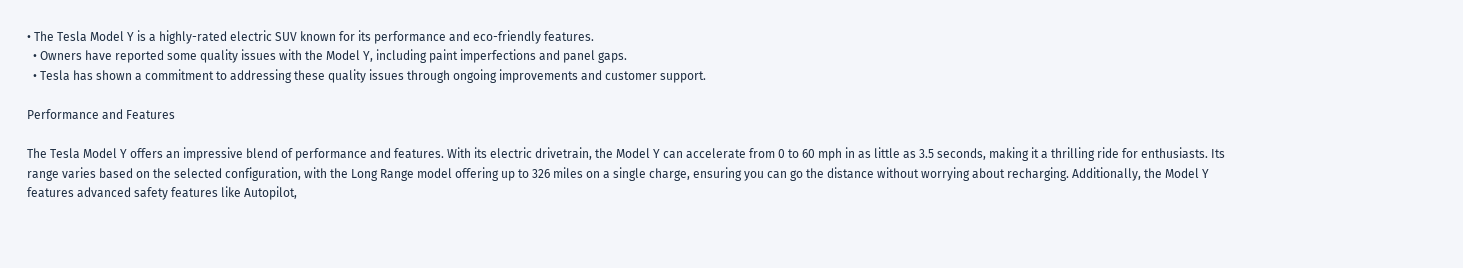• The Tesla Model Y is a highly-rated electric SUV known for its performance and eco-friendly features.
  • Owners have reported some quality issues with the Model Y, including paint imperfections and panel gaps.
  • Tesla has shown a commitment to addressing these quality issues through ongoing improvements and customer support.

Performance and Features

The Tesla Model Y offers an impressive blend of performance and features. With its electric drivetrain, the Model Y can accelerate from 0 to 60 mph in as little as 3.5 seconds, making it a thrilling ride for enthusiasts. Its range varies based on the selected configuration, with the Long Range model offering up to 326 miles on a single charge, ensuring you can go the distance without worrying about recharging. Additionally, the Model Y features advanced safety features like Autopilot,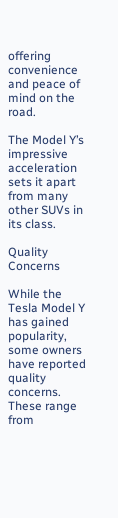offering convenience and peace of mind on the road.

The Model Y’s impressive acceleration sets it apart from many other SUVs in its class.

Quality Concerns

While the Tesla Model Y has gained popularity, some owners have reported quality concerns. These range from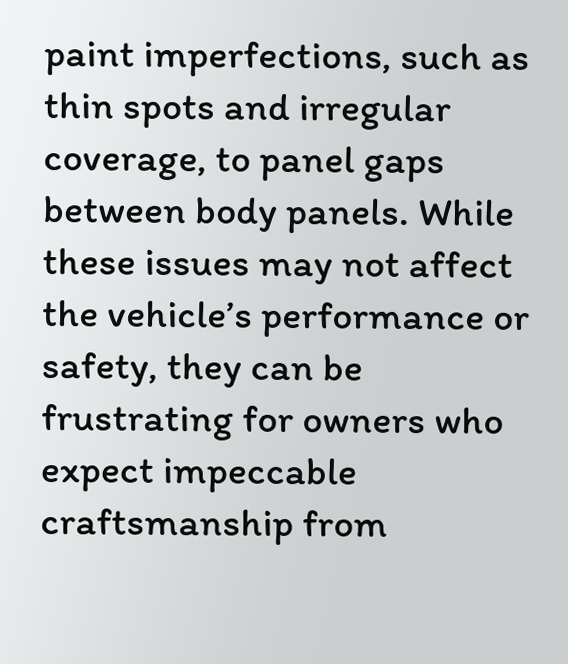paint imperfections, such as thin spots and irregular coverage, to panel gaps between body panels. While these issues may not affect the vehicle’s performance or safety, they can be frustrating for owners who expect impeccable craftsmanship from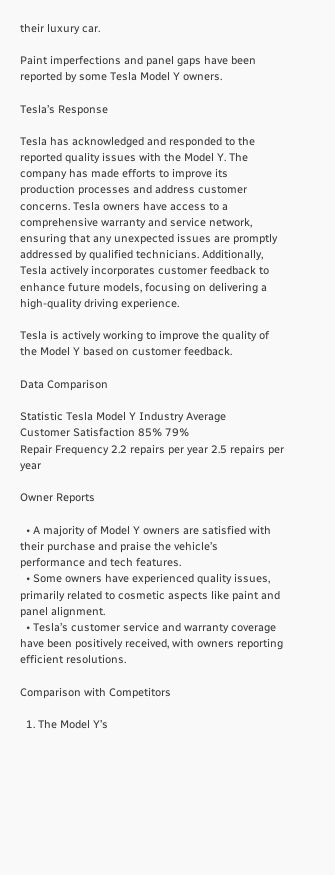their luxury car.

Paint imperfections and panel gaps have been reported by some Tesla Model Y owners.

Tesla’s Response

Tesla has acknowledged and responded to the reported quality issues with the Model Y. The company has made efforts to improve its production processes and address customer concerns. Tesla owners have access to a comprehensive warranty and service network, ensuring that any unexpected issues are promptly addressed by qualified technicians. Additionally, Tesla actively incorporates customer feedback to enhance future models, focusing on delivering a high-quality driving experience.

Tesla is actively working to improve the quality of the Model Y based on customer feedback.

Data Comparison

Statistic Tesla Model Y Industry Average
Customer Satisfaction 85% 79%
Repair Frequency 2.2 repairs per year 2.5 repairs per year

Owner Reports

  • A majority of Model Y owners are satisfied with their purchase and praise the vehicle’s performance and tech features.
  • Some owners have experienced quality issues, primarily related to cosmetic aspects like paint and panel alignment.
  • Tesla’s customer service and warranty coverage have been positively received, with owners reporting efficient resolutions.

Comparison with Competitors

  1. The Model Y’s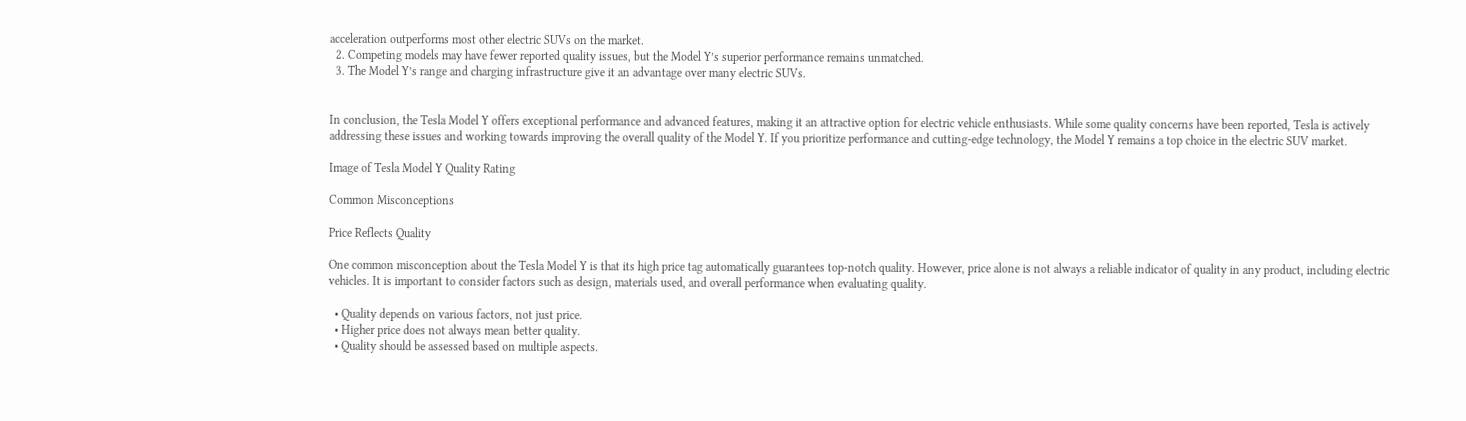acceleration outperforms most other electric SUVs on the market.
  2. Competing models may have fewer reported quality issues, but the Model Y’s superior performance remains unmatched.
  3. The Model Y’s range and charging infrastructure give it an advantage over many electric SUVs.


In conclusion, the Tesla Model Y offers exceptional performance and advanced features, making it an attractive option for electric vehicle enthusiasts. While some quality concerns have been reported, Tesla is actively addressing these issues and working towards improving the overall quality of the Model Y. If you prioritize performance and cutting-edge technology, the Model Y remains a top choice in the electric SUV market.

Image of Tesla Model Y Quality Rating

Common Misconceptions

Price Reflects Quality

One common misconception about the Tesla Model Y is that its high price tag automatically guarantees top-notch quality. However, price alone is not always a reliable indicator of quality in any product, including electric vehicles. It is important to consider factors such as design, materials used, and overall performance when evaluating quality.

  • Quality depends on various factors, not just price.
  • Higher price does not always mean better quality.
  • Quality should be assessed based on multiple aspects.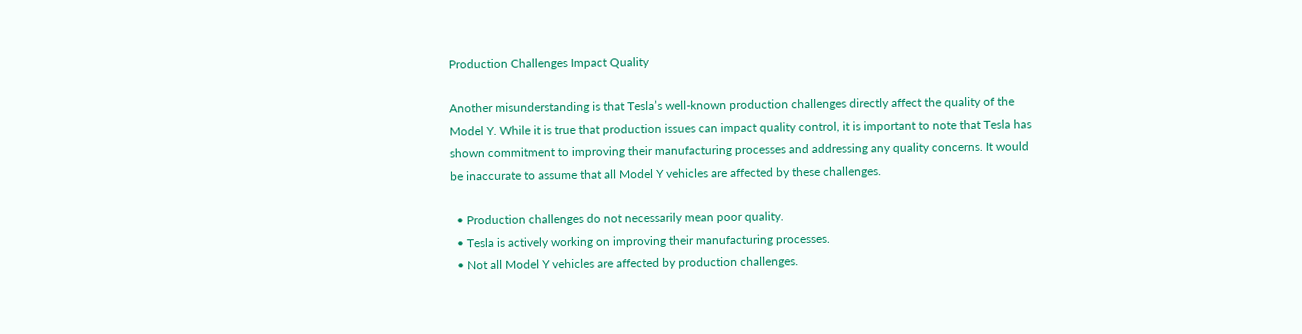Production Challenges Impact Quality

Another misunderstanding is that Tesla’s well-known production challenges directly affect the quality of the Model Y. While it is true that production issues can impact quality control, it is important to note that Tesla has shown commitment to improving their manufacturing processes and addressing any quality concerns. It would be inaccurate to assume that all Model Y vehicles are affected by these challenges.

  • Production challenges do not necessarily mean poor quality.
  • Tesla is actively working on improving their manufacturing processes.
  • Not all Model Y vehicles are affected by production challenges.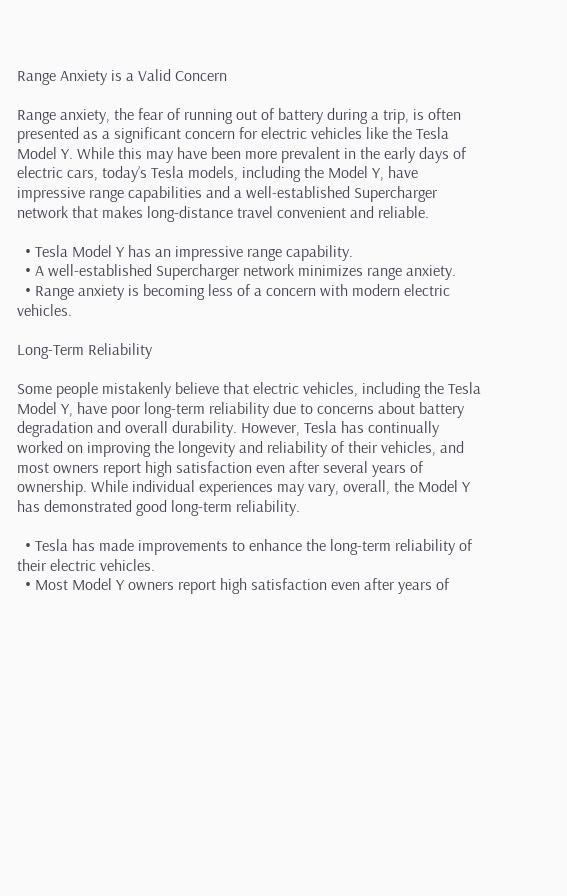Range Anxiety is a Valid Concern

Range anxiety, the fear of running out of battery during a trip, is often presented as a significant concern for electric vehicles like the Tesla Model Y. While this may have been more prevalent in the early days of electric cars, today’s Tesla models, including the Model Y, have impressive range capabilities and a well-established Supercharger network that makes long-distance travel convenient and reliable.

  • Tesla Model Y has an impressive range capability.
  • A well-established Supercharger network minimizes range anxiety.
  • Range anxiety is becoming less of a concern with modern electric vehicles.

Long-Term Reliability

Some people mistakenly believe that electric vehicles, including the Tesla Model Y, have poor long-term reliability due to concerns about battery degradation and overall durability. However, Tesla has continually worked on improving the longevity and reliability of their vehicles, and most owners report high satisfaction even after several years of ownership. While individual experiences may vary, overall, the Model Y has demonstrated good long-term reliability.

  • Tesla has made improvements to enhance the long-term reliability of their electric vehicles.
  • Most Model Y owners report high satisfaction even after years of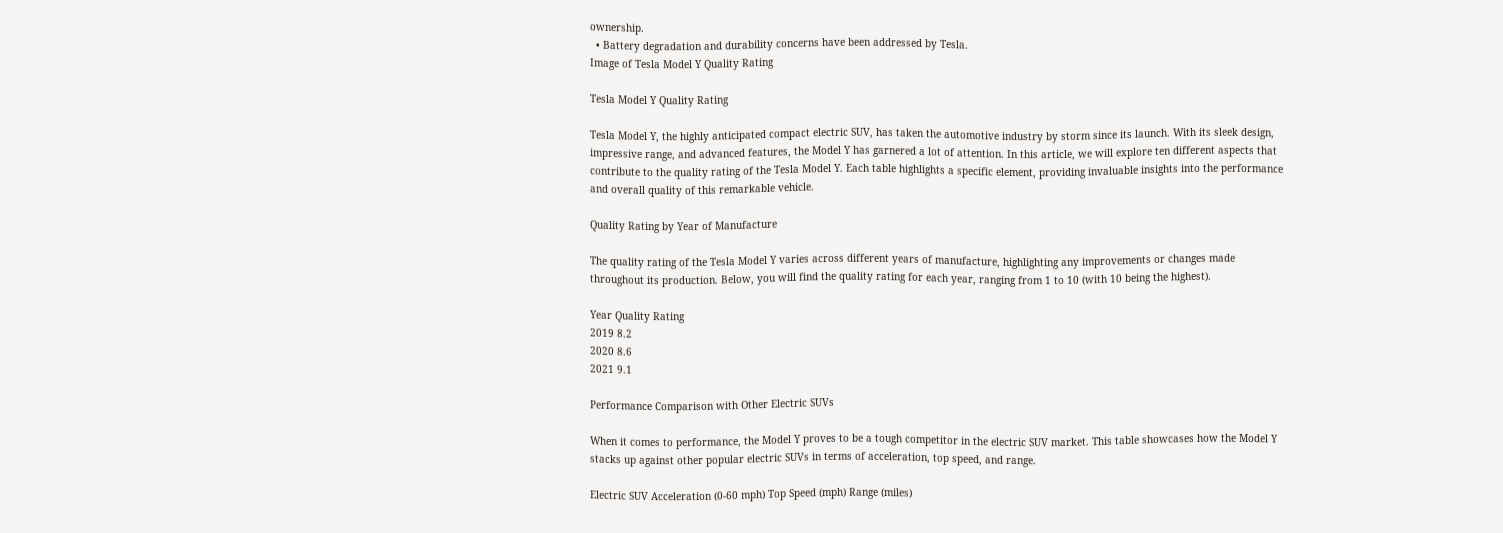ownership.
  • Battery degradation and durability concerns have been addressed by Tesla.
Image of Tesla Model Y Quality Rating

Tesla Model Y Quality Rating

Tesla Model Y, the highly anticipated compact electric SUV, has taken the automotive industry by storm since its launch. With its sleek design, impressive range, and advanced features, the Model Y has garnered a lot of attention. In this article, we will explore ten different aspects that contribute to the quality rating of the Tesla Model Y. Each table highlights a specific element, providing invaluable insights into the performance and overall quality of this remarkable vehicle.

Quality Rating by Year of Manufacture

The quality rating of the Tesla Model Y varies across different years of manufacture, highlighting any improvements or changes made throughout its production. Below, you will find the quality rating for each year, ranging from 1 to 10 (with 10 being the highest).

Year Quality Rating
2019 8.2
2020 8.6
2021 9.1

Performance Comparison with Other Electric SUVs

When it comes to performance, the Model Y proves to be a tough competitor in the electric SUV market. This table showcases how the Model Y stacks up against other popular electric SUVs in terms of acceleration, top speed, and range.

Electric SUV Acceleration (0-60 mph) Top Speed (mph) Range (miles)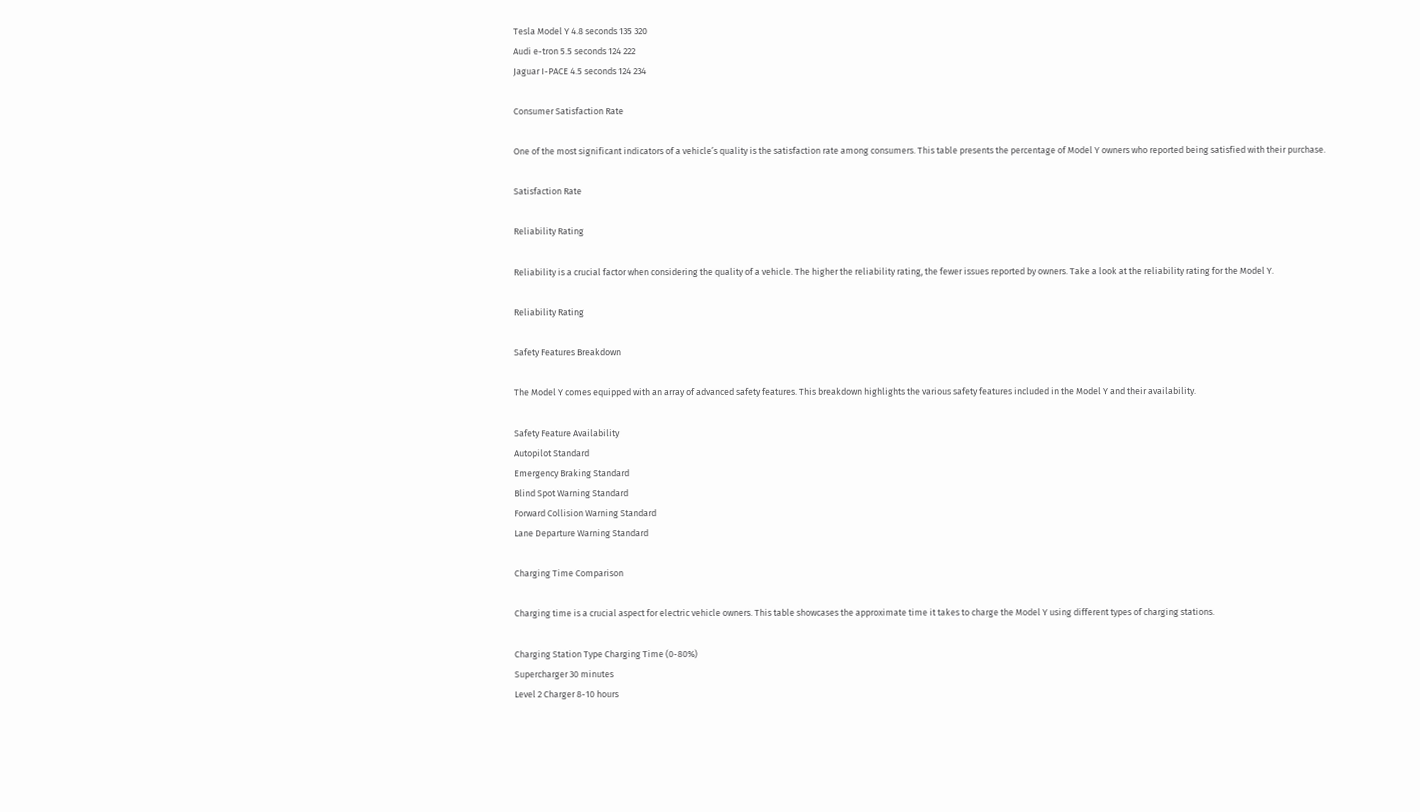Tesla Model Y 4.8 seconds 135 320
Audi e-tron 5.5 seconds 124 222
Jaguar I-PACE 4.5 seconds 124 234

Consumer Satisfaction Rate

One of the most significant indicators of a vehicle’s quality is the satisfaction rate among consumers. This table presents the percentage of Model Y owners who reported being satisfied with their purchase.

Satisfaction Rate

Reliability Rating

Reliability is a crucial factor when considering the quality of a vehicle. The higher the reliability rating, the fewer issues reported by owners. Take a look at the reliability rating for the Model Y.

Reliability Rating

Safety Features Breakdown

The Model Y comes equipped with an array of advanced safety features. This breakdown highlights the various safety features included in the Model Y and their availability.

Safety Feature Availability
Autopilot Standard
Emergency Braking Standard
Blind Spot Warning Standard
Forward Collision Warning Standard
Lane Departure Warning Standard

Charging Time Comparison

Charging time is a crucial aspect for electric vehicle owners. This table showcases the approximate time it takes to charge the Model Y using different types of charging stations.

Charging Station Type Charging Time (0-80%)
Supercharger 30 minutes
Level 2 Charger 8-10 hours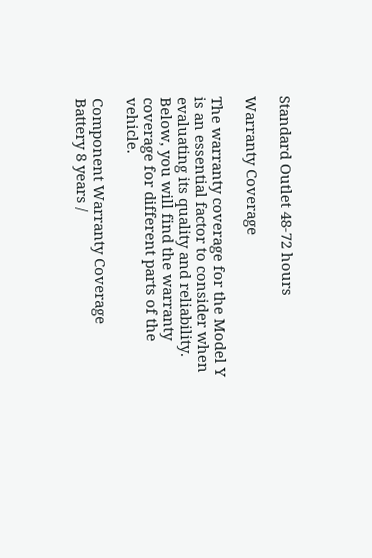Standard Outlet 48-72 hours

Warranty Coverage

The warranty coverage for the Model Y is an essential factor to consider when evaluating its quality and reliability. Below, you will find the warranty coverage for different parts of the vehicle.

Component Warranty Coverage
Battery 8 years /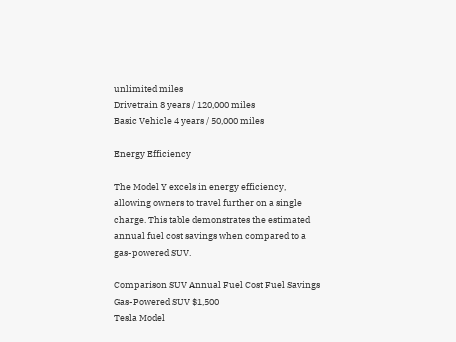unlimited miles
Drivetrain 8 years / 120,000 miles
Basic Vehicle 4 years / 50,000 miles

Energy Efficiency

The Model Y excels in energy efficiency, allowing owners to travel further on a single charge. This table demonstrates the estimated annual fuel cost savings when compared to a gas-powered SUV.

Comparison SUV Annual Fuel Cost Fuel Savings
Gas-Powered SUV $1,500
Tesla Model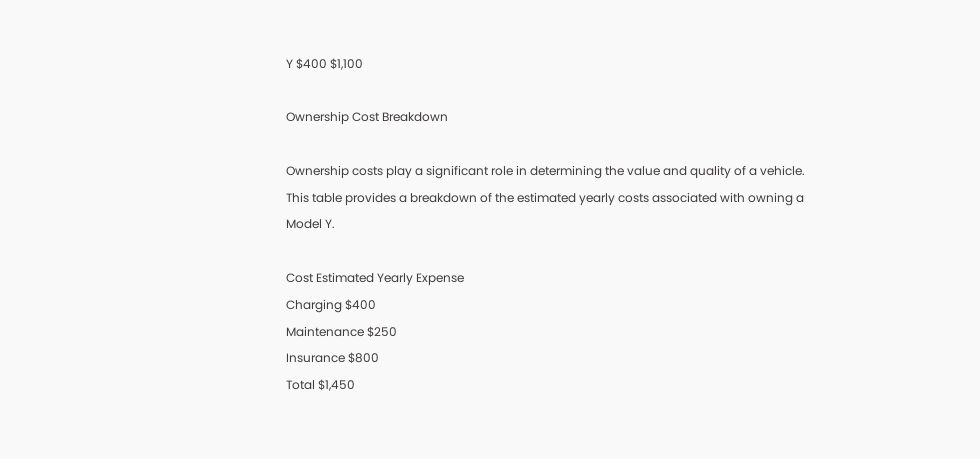Y $400 $1,100

Ownership Cost Breakdown

Ownership costs play a significant role in determining the value and quality of a vehicle. This table provides a breakdown of the estimated yearly costs associated with owning a Model Y.

Cost Estimated Yearly Expense
Charging $400
Maintenance $250
Insurance $800
Total $1,450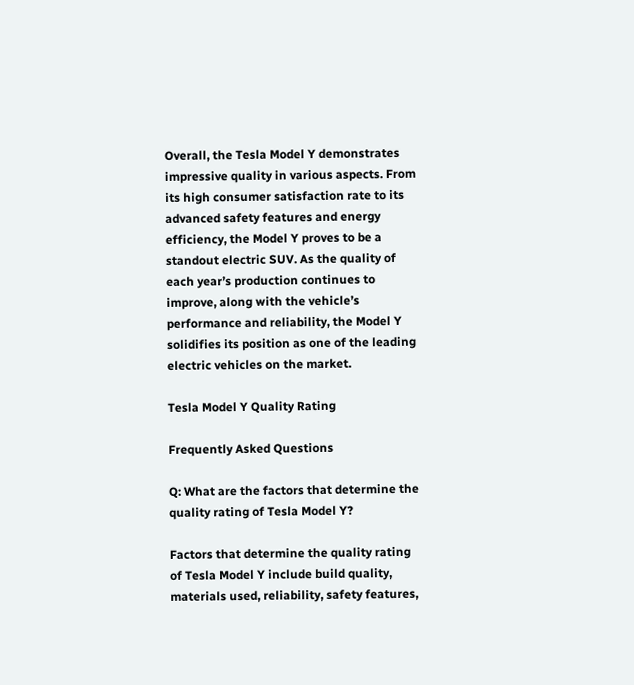Overall, the Tesla Model Y demonstrates impressive quality in various aspects. From its high consumer satisfaction rate to its advanced safety features and energy efficiency, the Model Y proves to be a standout electric SUV. As the quality of each year’s production continues to improve, along with the vehicle’s performance and reliability, the Model Y solidifies its position as one of the leading electric vehicles on the market.

Tesla Model Y Quality Rating

Frequently Asked Questions

Q: What are the factors that determine the quality rating of Tesla Model Y?

Factors that determine the quality rating of Tesla Model Y include build quality, materials used, reliability, safety features,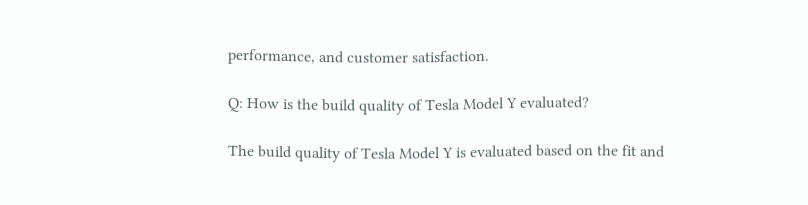performance, and customer satisfaction.

Q: How is the build quality of Tesla Model Y evaluated?

The build quality of Tesla Model Y is evaluated based on the fit and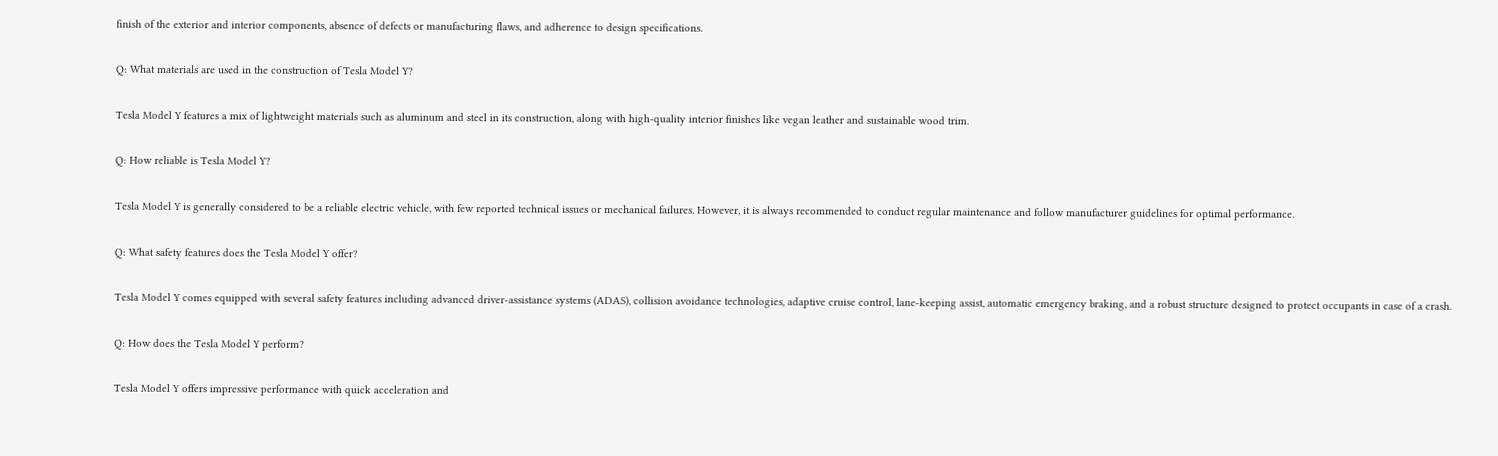finish of the exterior and interior components, absence of defects or manufacturing flaws, and adherence to design specifications.

Q: What materials are used in the construction of Tesla Model Y?

Tesla Model Y features a mix of lightweight materials such as aluminum and steel in its construction, along with high-quality interior finishes like vegan leather and sustainable wood trim.

Q: How reliable is Tesla Model Y?

Tesla Model Y is generally considered to be a reliable electric vehicle, with few reported technical issues or mechanical failures. However, it is always recommended to conduct regular maintenance and follow manufacturer guidelines for optimal performance.

Q: What safety features does the Tesla Model Y offer?

Tesla Model Y comes equipped with several safety features including advanced driver-assistance systems (ADAS), collision avoidance technologies, adaptive cruise control, lane-keeping assist, automatic emergency braking, and a robust structure designed to protect occupants in case of a crash.

Q: How does the Tesla Model Y perform?

Tesla Model Y offers impressive performance with quick acceleration and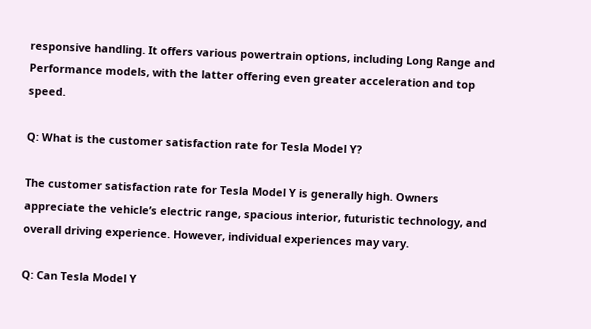responsive handling. It offers various powertrain options, including Long Range and Performance models, with the latter offering even greater acceleration and top speed.

Q: What is the customer satisfaction rate for Tesla Model Y?

The customer satisfaction rate for Tesla Model Y is generally high. Owners appreciate the vehicle’s electric range, spacious interior, futuristic technology, and overall driving experience. However, individual experiences may vary.

Q: Can Tesla Model Y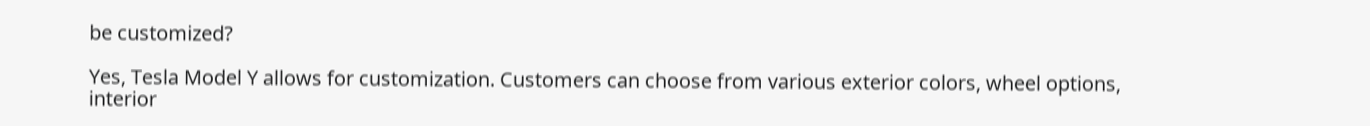be customized?

Yes, Tesla Model Y allows for customization. Customers can choose from various exterior colors, wheel options, interior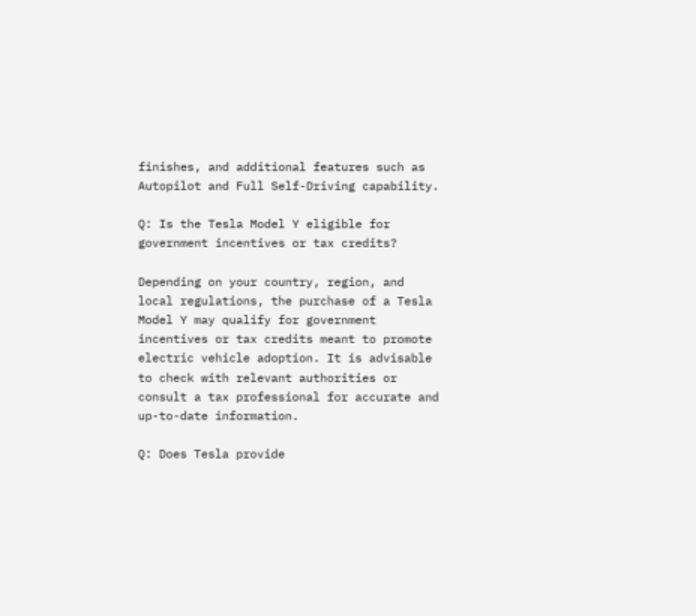finishes, and additional features such as Autopilot and Full Self-Driving capability.

Q: Is the Tesla Model Y eligible for government incentives or tax credits?

Depending on your country, region, and local regulations, the purchase of a Tesla Model Y may qualify for government incentives or tax credits meant to promote electric vehicle adoption. It is advisable to check with relevant authorities or consult a tax professional for accurate and up-to-date information.

Q: Does Tesla provide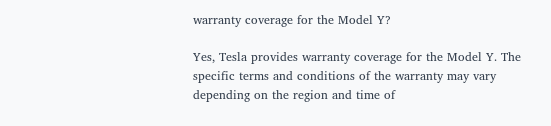warranty coverage for the Model Y?

Yes, Tesla provides warranty coverage for the Model Y. The specific terms and conditions of the warranty may vary depending on the region and time of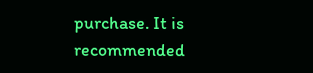purchase. It is recommended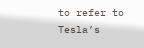to refer to Tesla’s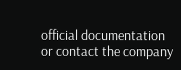official documentation or contact the company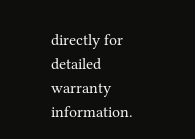directly for detailed warranty information.